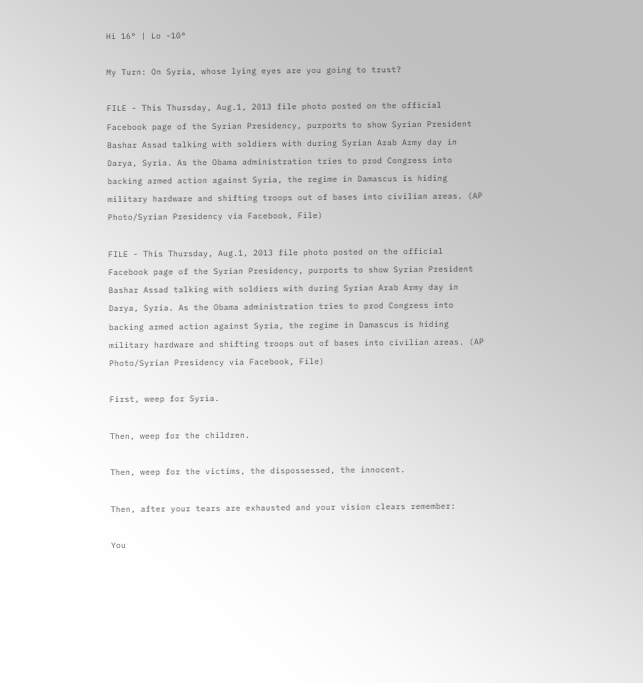Hi 16° | Lo -10°

My Turn: On Syria, whose lying eyes are you going to trust?

FILE - This Thursday, Aug.1, 2013 file photo posted on the official Facebook page of the Syrian Presidency, purports to show Syrian President Bashar Assad talking with soldiers with during Syrian Arab Army day in Darya, Syria. As the Obama administration tries to prod Congress into backing armed action against Syria, the regime in Damascus is hiding military hardware and shifting troops out of bases into civilian areas. (AP Photo/Syrian Presidency via Facebook, File)

FILE - This Thursday, Aug.1, 2013 file photo posted on the official Facebook page of the Syrian Presidency, purports to show Syrian President Bashar Assad talking with soldiers with during Syrian Arab Army day in Darya, Syria. As the Obama administration tries to prod Congress into backing armed action against Syria, the regime in Damascus is hiding military hardware and shifting troops out of bases into civilian areas. (AP Photo/Syrian Presidency via Facebook, File)

First, weep for Syria.

Then, weep for the children.

Then, weep for the victims, the dispossessed, the innocent.

Then, after your tears are exhausted and your vision clears remember:

You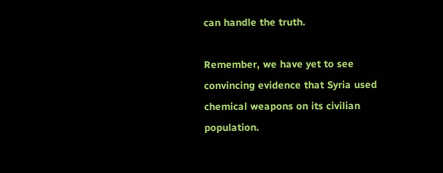can handle the truth.

Remember, we have yet to see convincing evidence that Syria used chemical weapons on its civilian population.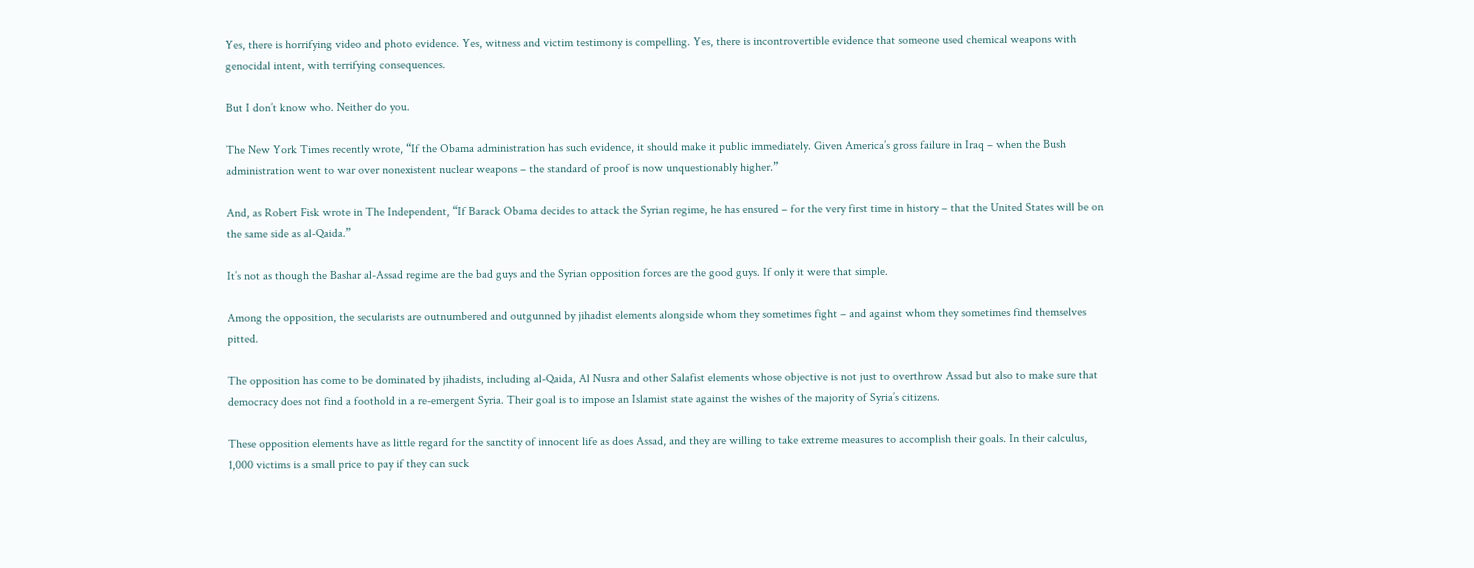Yes, there is horrifying video and photo evidence. Yes, witness and victim testimony is compelling. Yes, there is incontrovertible evidence that someone used chemical weapons with genocidal intent, with terrifying consequences.

But I don’t know who. Neither do you.

The New York Times recently wrote, “If the Obama administration has such evidence, it should make it public immediately. Given America’s gross failure in Iraq – when the Bush administration went to war over nonexistent nuclear weapons – the standard of proof is now unquestionably higher.”

And, as Robert Fisk wrote in The Independent, “If Barack Obama decides to attack the Syrian regime, he has ensured – for the very first time in history – that the United States will be on the same side as al-Qaida.”

It’s not as though the Bashar al-Assad regime are the bad guys and the Syrian opposition forces are the good guys. If only it were that simple.

Among the opposition, the secularists are outnumbered and outgunned by jihadist elements alongside whom they sometimes fight – and against whom they sometimes find themselves pitted.

The opposition has come to be dominated by jihadists, including al-Qaida, Al Nusra and other Salafist elements whose objective is not just to overthrow Assad but also to make sure that democracy does not find a foothold in a re-emergent Syria. Their goal is to impose an Islamist state against the wishes of the majority of Syria’s citizens.

These opposition elements have as little regard for the sanctity of innocent life as does Assad, and they are willing to take extreme measures to accomplish their goals. In their calculus, 1,000 victims is a small price to pay if they can suck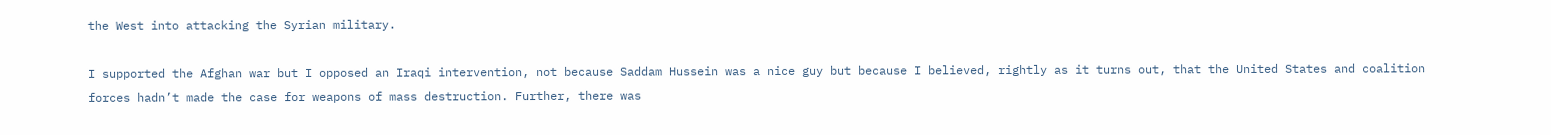the West into attacking the Syrian military.

I supported the Afghan war but I opposed an Iraqi intervention, not because Saddam Hussein was a nice guy but because I believed, rightly as it turns out, that the United States and coalition forces hadn’t made the case for weapons of mass destruction. Further, there was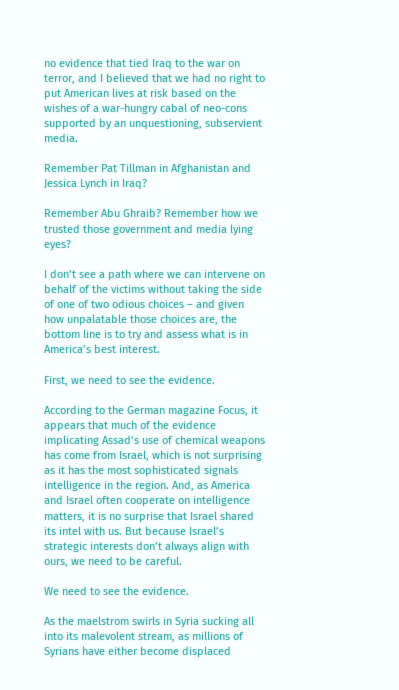no evidence that tied Iraq to the war on terror, and I believed that we had no right to put American lives at risk based on the wishes of a war-hungry cabal of neo-cons supported by an unquestioning, subservient media.

Remember Pat Tillman in Afghanistan and Jessica Lynch in Iraq?

Remember Abu Ghraib? Remember how we trusted those government and media lying eyes?

I don’t see a path where we can intervene on behalf of the victims without taking the side of one of two odious choices – and given how unpalatable those choices are, the bottom line is to try and assess what is in America’s best interest.

First, we need to see the evidence.

According to the German magazine Focus, it appears that much of the evidence implicating Assad’s use of chemical weapons has come from Israel, which is not surprising as it has the most sophisticated signals intelligence in the region. And, as America and Israel often cooperate on intelligence matters, it is no surprise that Israel shared its intel with us. But because Israel’s strategic interests don’t always align with ours, we need to be careful.

We need to see the evidence.

As the maelstrom swirls in Syria sucking all into its malevolent stream, as millions of Syrians have either become displaced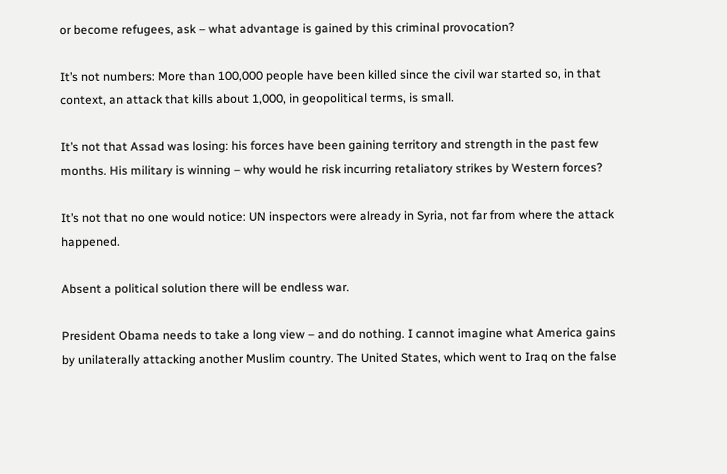or become refugees, ask – what advantage is gained by this criminal provocation?

It’s not numbers: More than 100,000 people have been killed since the civil war started so, in that context, an attack that kills about 1,000, in geopolitical terms, is small.

It’s not that Assad was losing: his forces have been gaining territory and strength in the past few months. His military is winning – why would he risk incurring retaliatory strikes by Western forces?

It’s not that no one would notice: UN inspectors were already in Syria, not far from where the attack happened.

Absent a political solution there will be endless war.

President Obama needs to take a long view – and do nothing. I cannot imagine what America gains by unilaterally attacking another Muslim country. The United States, which went to Iraq on the false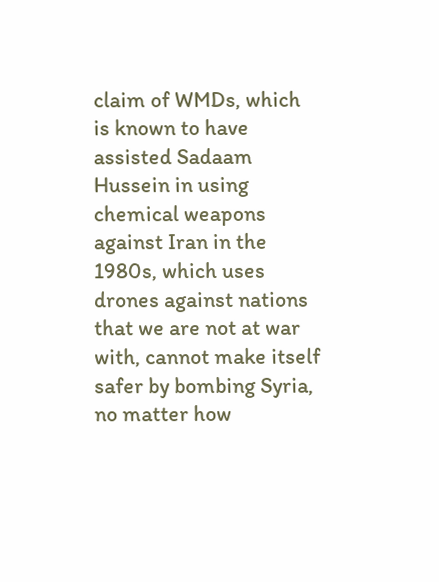claim of WMDs, which is known to have assisted Sadaam Hussein in using chemical weapons against Iran in the 1980s, which uses drones against nations that we are not at war with, cannot make itself safer by bombing Syria, no matter how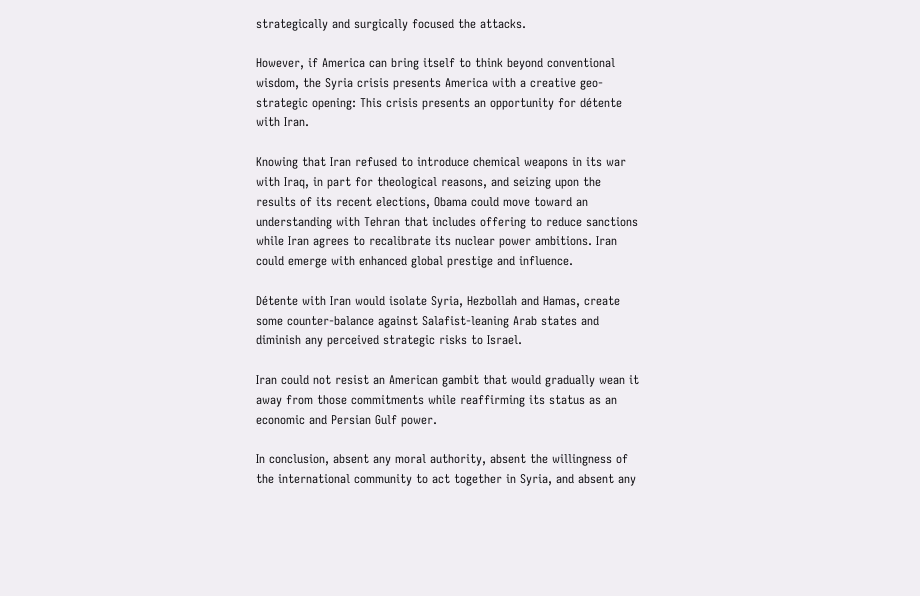strategically and surgically focused the attacks.

However, if America can bring itself to think beyond conventional wisdom, the Syria crisis presents America with a creative geo-strategic opening: This crisis presents an opportunity for détente with Iran.

Knowing that Iran refused to introduce chemical weapons in its war with Iraq, in part for theological reasons, and seizing upon the results of its recent elections, Obama could move toward an understanding with Tehran that includes offering to reduce sanctions while Iran agrees to recalibrate its nuclear power ambitions. Iran could emerge with enhanced global prestige and influence.

Détente with Iran would isolate Syria, Hezbollah and Hamas, create some counter-balance against Salafist-leaning Arab states and diminish any perceived strategic risks to Israel.

Iran could not resist an American gambit that would gradually wean it away from those commitments while reaffirming its status as an economic and Persian Gulf power.

In conclusion, absent any moral authority, absent the willingness of the international community to act together in Syria, and absent any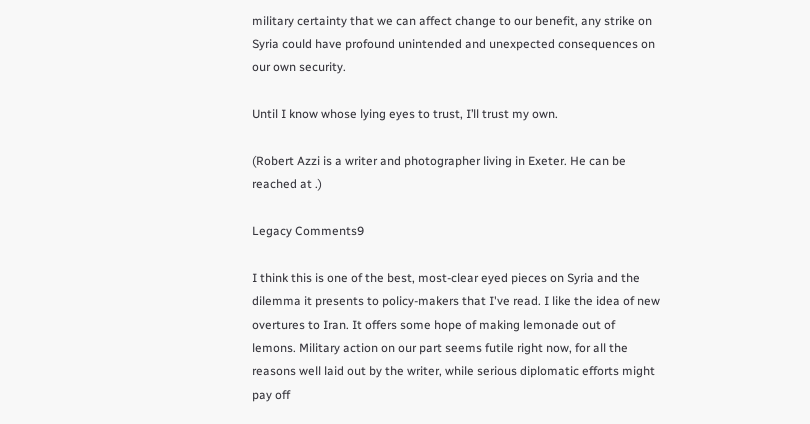military certainty that we can affect change to our benefit, any strike on Syria could have profound unintended and unexpected consequences on our own security.

Until I know whose lying eyes to trust, I’ll trust my own.

(Robert Azzi is a writer and photographer living in Exeter. He can be reached at .)

Legacy Comments9

I think this is one of the best, most-clear eyed pieces on Syria and the dilemma it presents to policy-makers that I've read. I like the idea of new overtures to Iran. It offers some hope of making lemonade out of lemons. Military action on our part seems futile right now, for all the reasons well laid out by the writer, while serious diplomatic efforts might pay off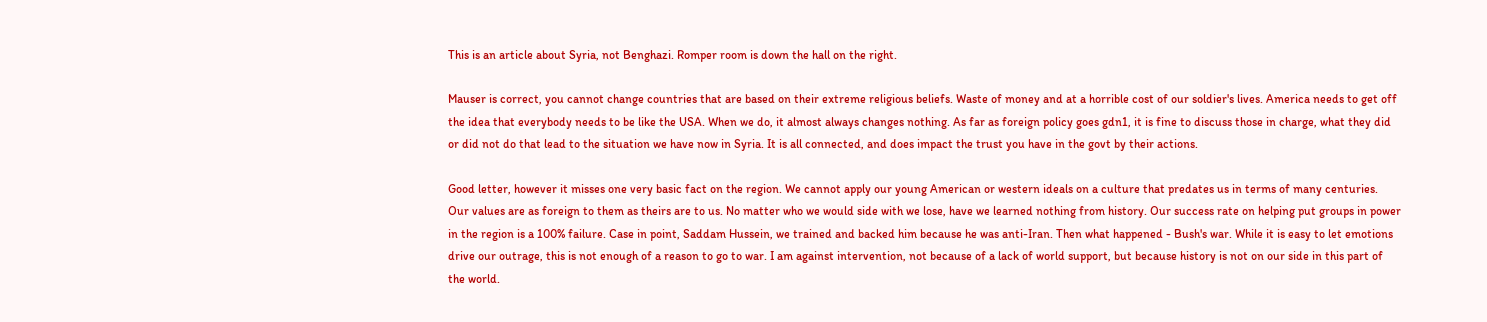This is an article about Syria, not Benghazi. Romper room is down the hall on the right.

Mauser is correct, you cannot change countries that are based on their extreme religious beliefs. Waste of money and at a horrible cost of our soldier's lives. America needs to get off the idea that everybody needs to be like the USA. When we do, it almost always changes nothing. As far as foreign policy goes gdn1, it is fine to discuss those in charge, what they did or did not do that lead to the situation we have now in Syria. It is all connected, and does impact the trust you have in the govt by their actions.

Good letter, however it misses one very basic fact on the region. We cannot apply our young American or western ideals on a culture that predates us in terms of many centuries. Our values are as foreign to them as theirs are to us. No matter who we would side with we lose, have we learned nothing from history. Our success rate on helping put groups in power in the region is a 100% failure. Case in point, Saddam Hussein, we trained and backed him because he was anti-Iran. Then what happened - Bush's war. While it is easy to let emotions drive our outrage, this is not enough of a reason to go to war. I am against intervention, not because of a lack of world support, but because history is not on our side in this part of the world.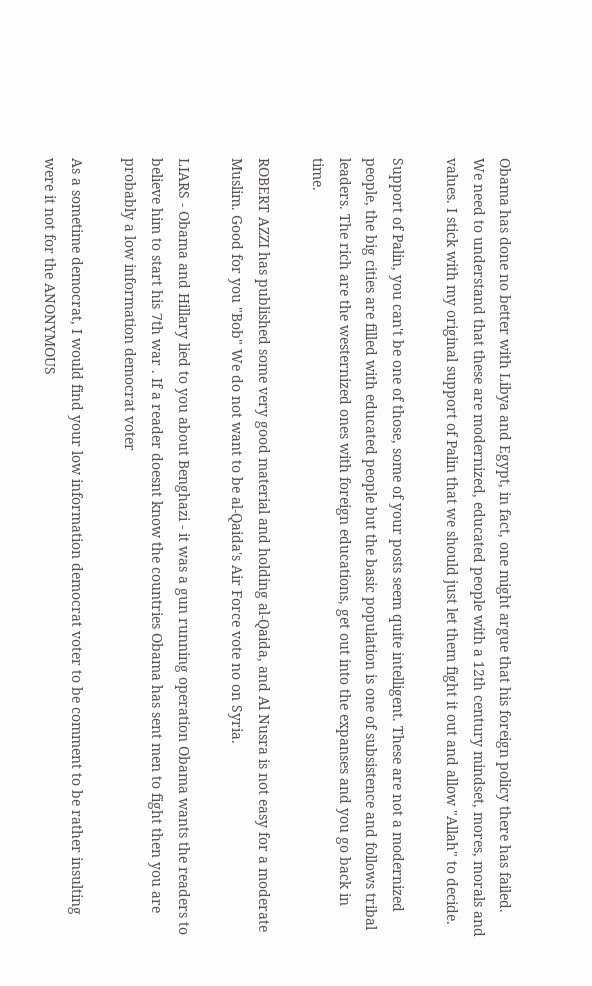Obama has done no better with Libya and Egypt, in fact, one might argue that his foreign policy there has failed. We need to understand that these are modernized, educated people with a 12th century mindset, mores, morals and values. I stick with my original support of Palin that we should just let them fight it out and allow "Allah" to decide.

Support of Palin, you can't be one of those, some of your posts seem quite intelligent. These are not a modernized people, the big cities are filled with educated people but the basic population is one of subsistence and follows tribal leaders. The rich are the westernized ones with foreign educations, get out into the expanses and you go back in time.

ROBERT AZZI has published some very good material and holding al-Qaida, and Al Nusra is not easy for a moderate Muslim. Good for you "Bob" We do not want to be al-Qaida's Air Force vote no on Syria.

LIARS - Obama and Hillary lied to you about Benghazi - it was a gun running operation Obama wants the readers to believe him to start his 7th war . If a reader doesnt know the countries Obama has sent men to fight then you are probably a low information democrat voter

As a sometime democrat, I would find your low information democrat voter to be comment to be rather insulting were it not for the ANONYMOUS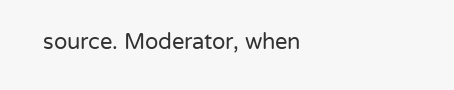source. Moderator, when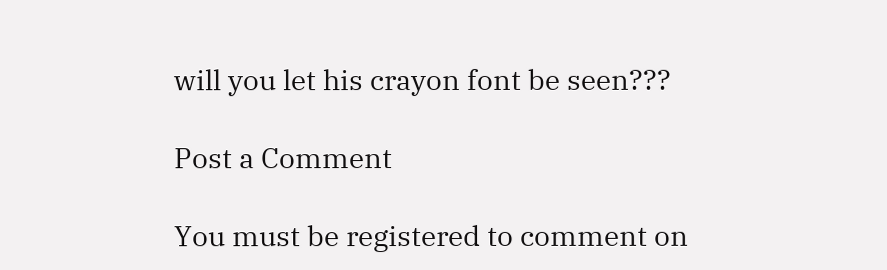will you let his crayon font be seen???

Post a Comment

You must be registered to comment on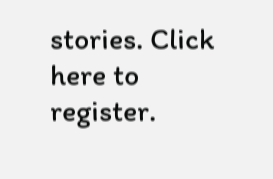stories. Click here to register.